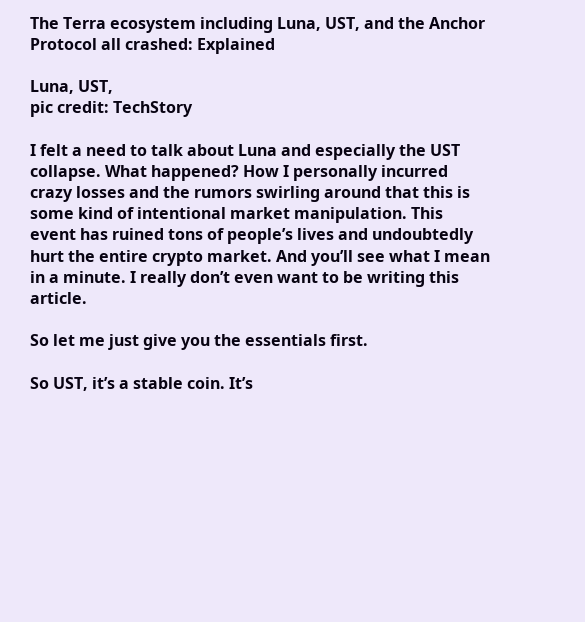The Terra ecosystem including Luna, UST, and the Anchor Protocol all crashed: Explained

Luna, UST,
pic credit: TechStory

I felt a need to talk about Luna and especially the UST collapse. What happened? How I personally incurred crazy losses and the rumors swirling around that this is some kind of intentional market manipulation. This event has ruined tons of people’s lives and undoubtedly hurt the entire crypto market. And you’ll see what I mean in a minute. I really don’t even want to be writing this article.

So let me just give you the essentials first.

So UST, it’s a stable coin. It’s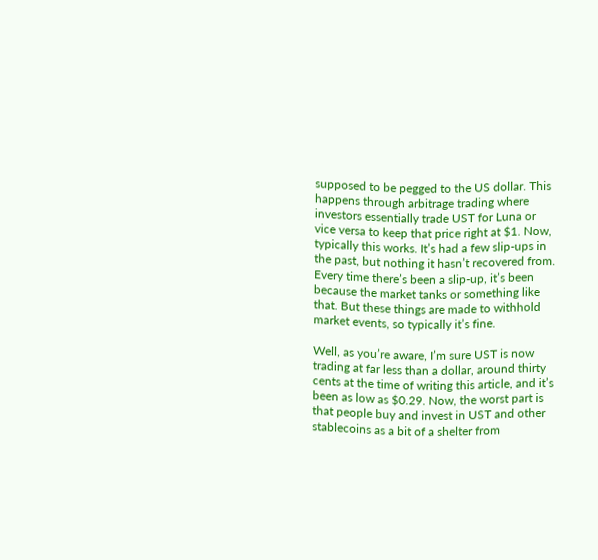supposed to be pegged to the US dollar. This happens through arbitrage trading where investors essentially trade UST for Luna or vice versa to keep that price right at $1. Now, typically this works. It’s had a few slip-ups in the past, but nothing it hasn’t recovered from. Every time there’s been a slip-up, it’s been because the market tanks or something like that. But these things are made to withhold market events, so typically it’s fine.

Well, as you’re aware, I’m sure UST is now trading at far less than a dollar, around thirty cents at the time of writing this article, and it’s been as low as $0.29. Now, the worst part is that people buy and invest in UST and other stablecoins as a bit of a shelter from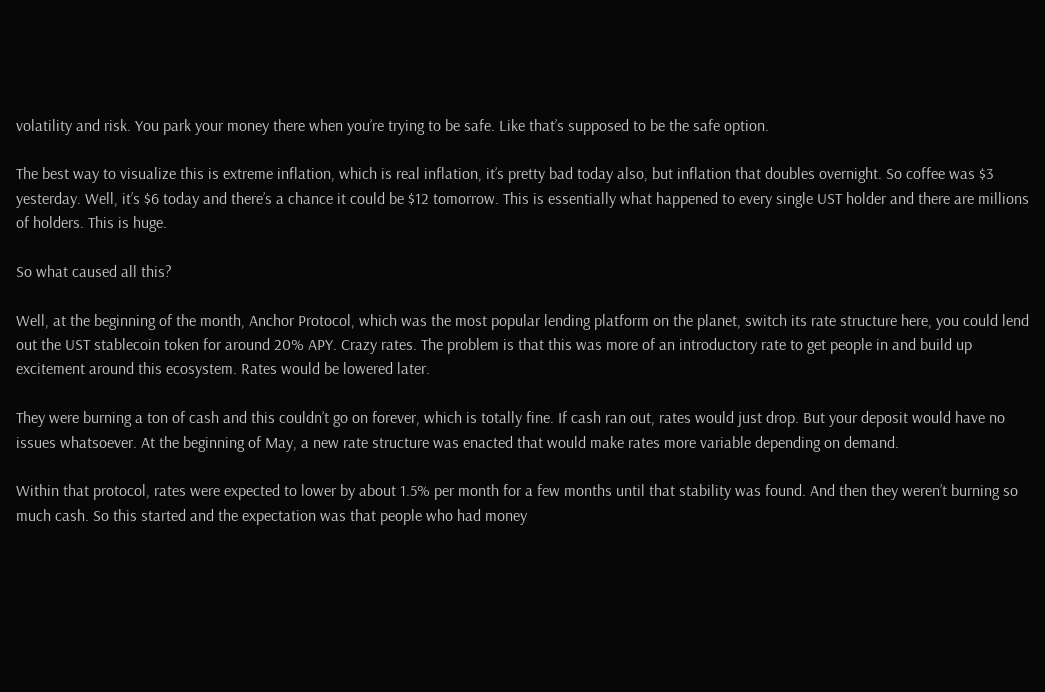volatility and risk. You park your money there when you’re trying to be safe. Like that’s supposed to be the safe option.

The best way to visualize this is extreme inflation, which is real inflation, it’s pretty bad today also, but inflation that doubles overnight. So coffee was $3 yesterday. Well, it’s $6 today and there’s a chance it could be $12 tomorrow. This is essentially what happened to every single UST holder and there are millions of holders. This is huge.

So what caused all this?

Well, at the beginning of the month, Anchor Protocol, which was the most popular lending platform on the planet, switch its rate structure here, you could lend out the UST stablecoin token for around 20% APY. Crazy rates. The problem is that this was more of an introductory rate to get people in and build up excitement around this ecosystem. Rates would be lowered later.

They were burning a ton of cash and this couldn’t go on forever, which is totally fine. If cash ran out, rates would just drop. But your deposit would have no issues whatsoever. At the beginning of May, a new rate structure was enacted that would make rates more variable depending on demand.

Within that protocol, rates were expected to lower by about 1.5% per month for a few months until that stability was found. And then they weren’t burning so much cash. So this started and the expectation was that people who had money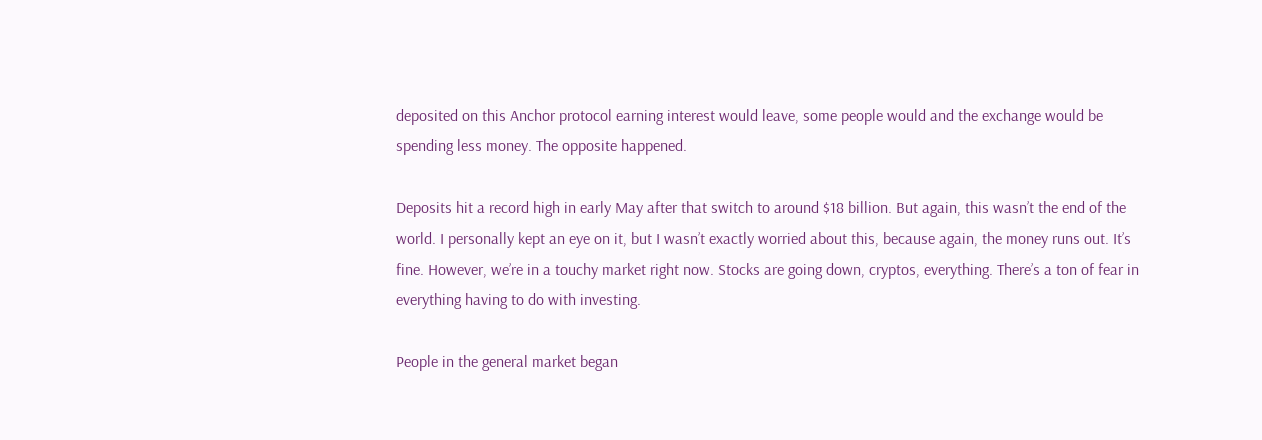deposited on this Anchor protocol earning interest would leave, some people would and the exchange would be spending less money. The opposite happened.

Deposits hit a record high in early May after that switch to around $18 billion. But again, this wasn’t the end of the world. I personally kept an eye on it, but I wasn’t exactly worried about this, because again, the money runs out. It’s fine. However, we’re in a touchy market right now. Stocks are going down, cryptos, everything. There’s a ton of fear in everything having to do with investing.

People in the general market began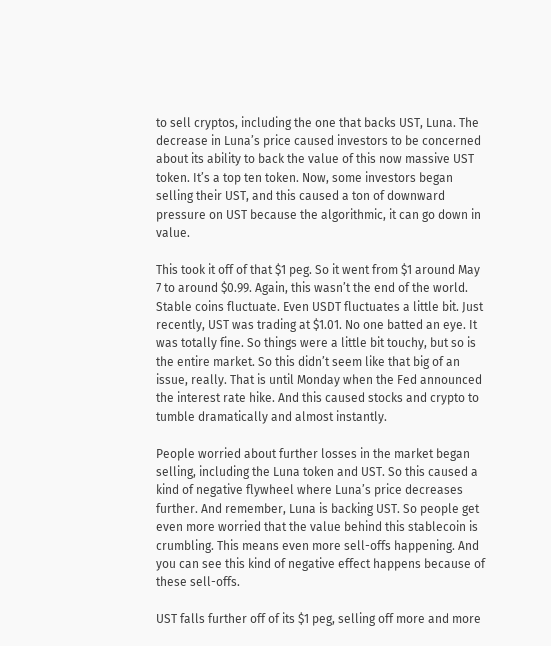to sell cryptos, including the one that backs UST, Luna. The decrease in Luna’s price caused investors to be concerned about its ability to back the value of this now massive UST token. It’s a top ten token. Now, some investors began selling their UST, and this caused a ton of downward pressure on UST because the algorithmic, it can go down in value.

This took it off of that $1 peg. So it went from $1 around May 7 to around $0.99. Again, this wasn’t the end of the world. Stable coins fluctuate. Even USDT fluctuates a little bit. Just recently, UST was trading at $1.01. No one batted an eye. It was totally fine. So things were a little bit touchy, but so is the entire market. So this didn’t seem like that big of an issue, really. That is until Monday when the Fed announced the interest rate hike. And this caused stocks and crypto to tumble dramatically and almost instantly.

People worried about further losses in the market began selling, including the Luna token and UST. So this caused a kind of negative flywheel where Luna’s price decreases further. And remember, Luna is backing UST. So people get even more worried that the value behind this stablecoin is crumbling. This means even more sell-offs happening. And you can see this kind of negative effect happens because of these sell-offs.

UST falls further off of its $1 peg, selling off more and more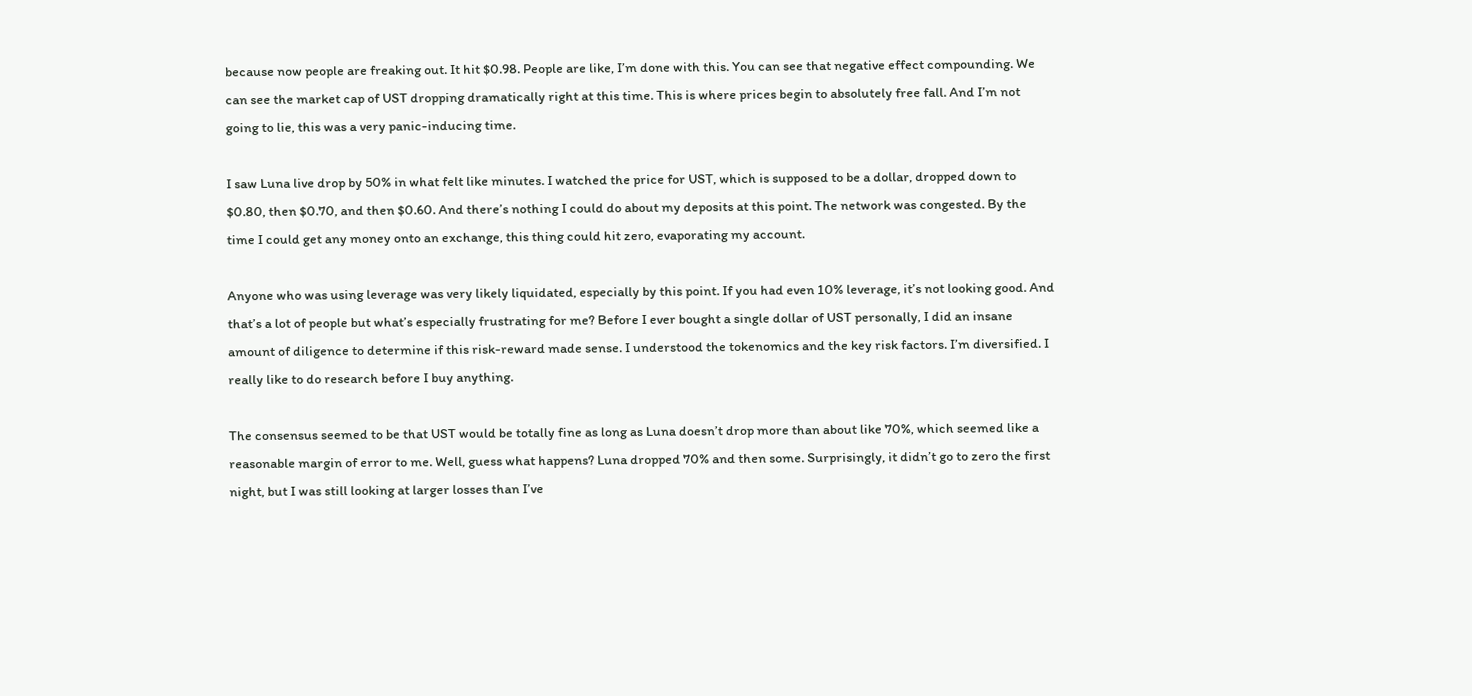because now people are freaking out. It hit $0.98. People are like, I’m done with this. You can see that negative effect compounding. We can see the market cap of UST dropping dramatically right at this time. This is where prices begin to absolutely free fall. And I’m not going to lie, this was a very panic-inducing time.

I saw Luna live drop by 50% in what felt like minutes. I watched the price for UST, which is supposed to be a dollar, dropped down to $0.80, then $0.70, and then $0.60. And there’s nothing I could do about my deposits at this point. The network was congested. By the time I could get any money onto an exchange, this thing could hit zero, evaporating my account.

Anyone who was using leverage was very likely liquidated, especially by this point. If you had even 10% leverage, it’s not looking good. And that’s a lot of people but what’s especially frustrating for me? Before I ever bought a single dollar of UST personally, I did an insane amount of diligence to determine if this risk-reward made sense. I understood the tokenomics and the key risk factors. I’m diversified. I really like to do research before I buy anything.

The consensus seemed to be that UST would be totally fine as long as Luna doesn’t drop more than about like 70%, which seemed like a reasonable margin of error to me. Well, guess what happens? Luna dropped 70% and then some. Surprisingly, it didn’t go to zero the first night, but I was still looking at larger losses than I’ve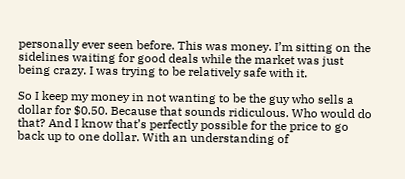personally ever seen before. This was money. I’m sitting on the sidelines waiting for good deals while the market was just being crazy. I was trying to be relatively safe with it.

So I keep my money in not wanting to be the guy who sells a dollar for $0.50. Because that sounds ridiculous. Who would do that? And I know that’s perfectly possible for the price to go back up to one dollar. With an understanding of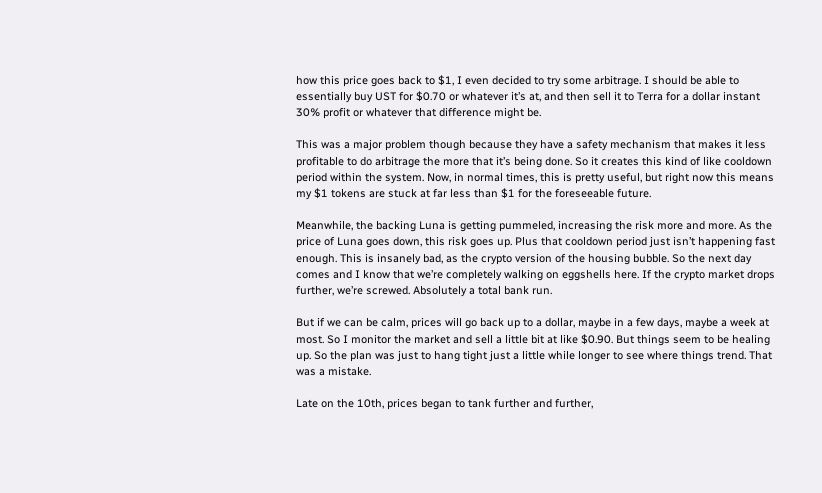how this price goes back to $1, I even decided to try some arbitrage. I should be able to essentially buy UST for $0.70 or whatever it’s at, and then sell it to Terra for a dollar instant 30% profit or whatever that difference might be.

This was a major problem though because they have a safety mechanism that makes it less profitable to do arbitrage the more that it’s being done. So it creates this kind of like cooldown period within the system. Now, in normal times, this is pretty useful, but right now this means my $1 tokens are stuck at far less than $1 for the foreseeable future.

Meanwhile, the backing Luna is getting pummeled, increasing the risk more and more. As the price of Luna goes down, this risk goes up. Plus that cooldown period just isn’t happening fast enough. This is insanely bad, as the crypto version of the housing bubble. So the next day comes and I know that we’re completely walking on eggshells here. If the crypto market drops further, we’re screwed. Absolutely a total bank run.

But if we can be calm, prices will go back up to a dollar, maybe in a few days, maybe a week at most. So I monitor the market and sell a little bit at like $0.90. But things seem to be healing up. So the plan was just to hang tight just a little while longer to see where things trend. That was a mistake.

Late on the 10th, prices began to tank further and further,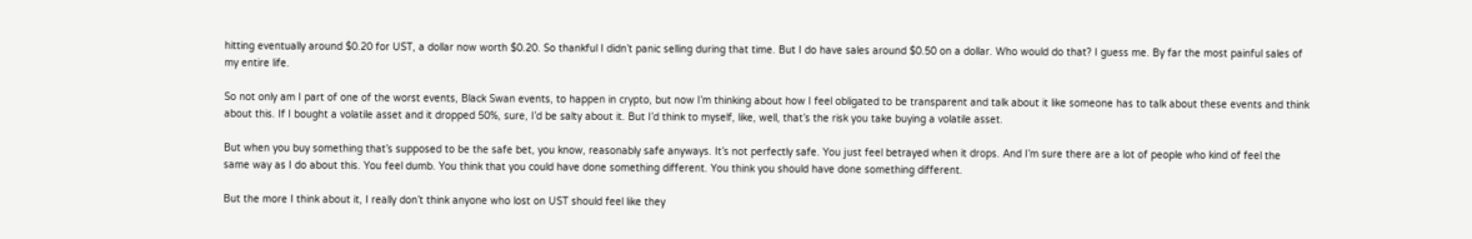hitting eventually around $0.20 for UST, a dollar now worth $0.20. So thankful I didn’t panic selling during that time. But I do have sales around $0.50 on a dollar. Who would do that? I guess me. By far the most painful sales of my entire life.

So not only am I part of one of the worst events, Black Swan events, to happen in crypto, but now I’m thinking about how I feel obligated to be transparent and talk about it like someone has to talk about these events and think about this. If I bought a volatile asset and it dropped 50%, sure, I’d be salty about it. But I’d think to myself, like, well, that’s the risk you take buying a volatile asset.

But when you buy something that’s supposed to be the safe bet, you know, reasonably safe anyways. It’s not perfectly safe. You just feel betrayed when it drops. And I’m sure there are a lot of people who kind of feel the same way as I do about this. You feel dumb. You think that you could have done something different. You think you should have done something different.

But the more I think about it, I really don’t think anyone who lost on UST should feel like they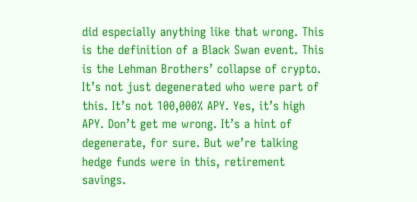did especially anything like that wrong. This is the definition of a Black Swan event. This is the Lehman Brothers’ collapse of crypto. It’s not just degenerated who were part of this. It’s not 100,000% APY. Yes, it’s high APY. Don’t get me wrong. It’s a hint of degenerate, for sure. But we’re talking hedge funds were in this, retirement savings.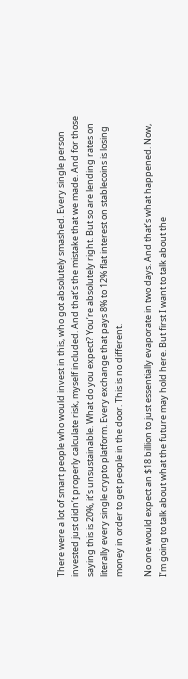There were a lot of smart people who would invest in this, who got absolutely smashed. Every single person invested just didn’t properly calculate risk, myself included. And that’s the mistake that we made. And for those saying this is 20%, it’s unsustainable. What do you expect? You’re absolutely right. But so are lending rates on literally every single crypto platform. Every exchange that pays 8% to 12% flat interest on stablecoins is losing money in order to get people in the door. This is no different.

No one would expect an $18 billion to just essentially evaporate in two days. And that’s what happened. Now, I’m going to talk about what the future may hold here. But first I want to talk about the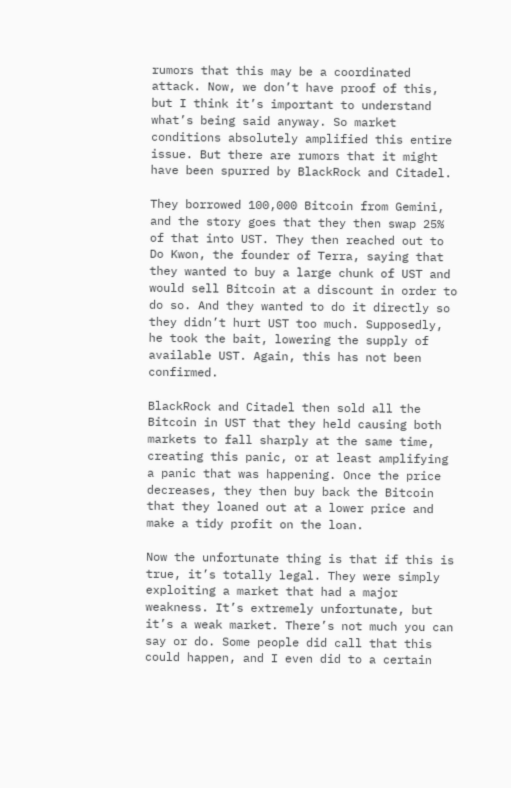rumors that this may be a coordinated attack. Now, we don’t have proof of this, but I think it’s important to understand what’s being said anyway. So market conditions absolutely amplified this entire issue. But there are rumors that it might have been spurred by BlackRock and Citadel.

They borrowed 100,000 Bitcoin from Gemini, and the story goes that they then swap 25% of that into UST. They then reached out to Do Kwon, the founder of Terra, saying that they wanted to buy a large chunk of UST and would sell Bitcoin at a discount in order to do so. And they wanted to do it directly so they didn’t hurt UST too much. Supposedly, he took the bait, lowering the supply of available UST. Again, this has not been confirmed.

BlackRock and Citadel then sold all the Bitcoin in UST that they held causing both markets to fall sharply at the same time, creating this panic, or at least amplifying a panic that was happening. Once the price decreases, they then buy back the Bitcoin that they loaned out at a lower price and make a tidy profit on the loan.

Now the unfortunate thing is that if this is true, it’s totally legal. They were simply exploiting a market that had a major weakness. It’s extremely unfortunate, but it’s a weak market. There’s not much you can say or do. Some people did call that this could happen, and I even did to a certain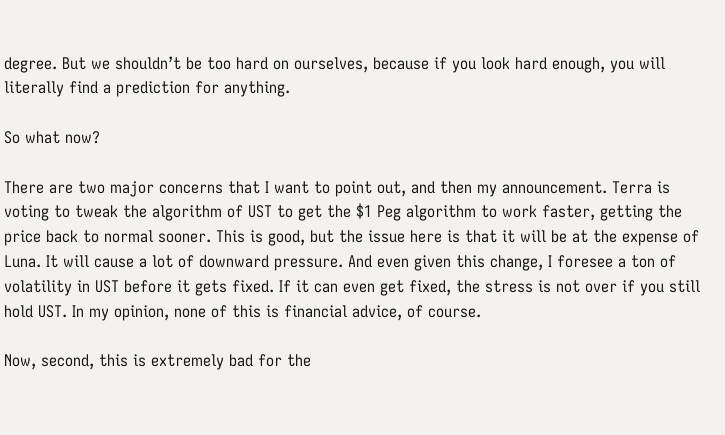degree. But we shouldn’t be too hard on ourselves, because if you look hard enough, you will literally find a prediction for anything.

So what now?

There are two major concerns that I want to point out, and then my announcement. Terra is voting to tweak the algorithm of UST to get the $1 Peg algorithm to work faster, getting the price back to normal sooner. This is good, but the issue here is that it will be at the expense of Luna. It will cause a lot of downward pressure. And even given this change, I foresee a ton of volatility in UST before it gets fixed. If it can even get fixed, the stress is not over if you still hold UST. In my opinion, none of this is financial advice, of course.

Now, second, this is extremely bad for the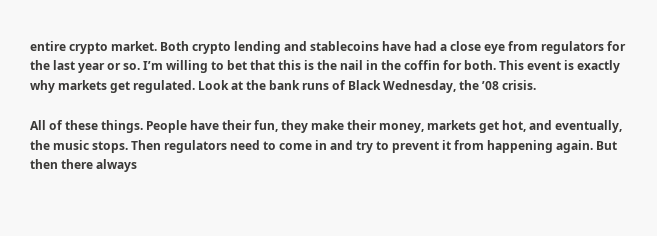entire crypto market. Both crypto lending and stablecoins have had a close eye from regulators for the last year or so. I’m willing to bet that this is the nail in the coffin for both. This event is exactly why markets get regulated. Look at the bank runs of Black Wednesday, the ’08 crisis.

All of these things. People have their fun, they make their money, markets get hot, and eventually, the music stops. Then regulators need to come in and try to prevent it from happening again. But then there always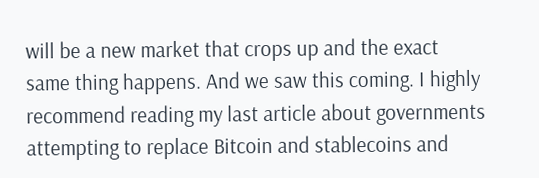will be a new market that crops up and the exact same thing happens. And we saw this coming. I highly recommend reading my last article about governments attempting to replace Bitcoin and stablecoins and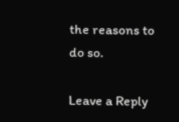the reasons to do so.

Leave a Reply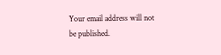Your email address will not be published.